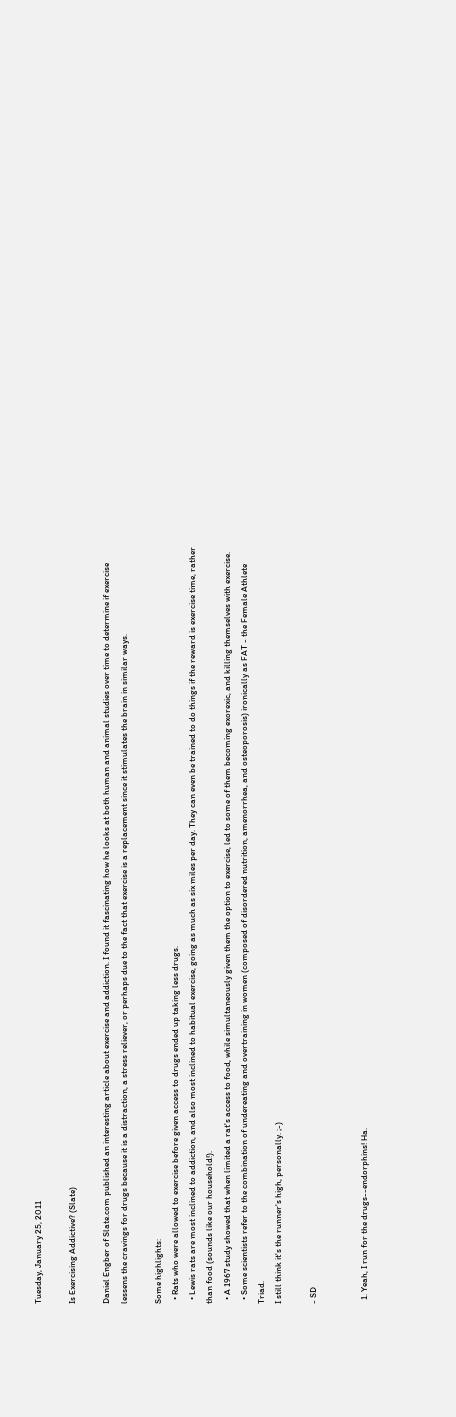Tuesday, January 25, 2011

Is Exercising Addictive? (Slate)

Daniel Engber of Slate.com published an interesting article about exercise and addiction. I found it fascinating how he looks at both human and animal studies over time to determine if exercise lessens the cravings for drugs because it is a distraction, a stress reliever, or perhaps due to the fact that exercise is a replacement since it stimulates the brain in similar ways.

Some highlights:
  • Rats who were allowed to exercise before given access to drugs ended up taking less drugs.
  • Lewis rats are most inclined to addiction, and also most inclined to habitual exercise, going as much as six miles per day. They can even be trained to do things if the reward is exercise time, rather than food (sounds like our household!).
  • A 1967 study showed that when limited a rat's access to food, while simultaneously given them the option to exercise, led to some of them becoming exorexic, and killing themselves with exercise.
  • Some scientists refer to the combination of undereating and overtraining in women (composed of disordered nutrition, amenorrhea, and osteoporosis) ironically as FAT - the Female Athlete Triad.
I still think it's the runner's high, personally. ;-)

- SD


  1. Yeah, I run for the drugs--endorphins! Ha.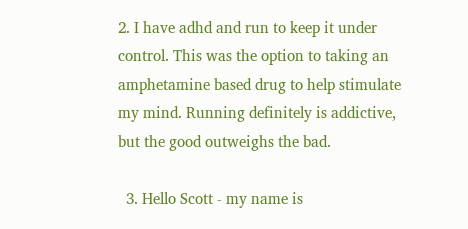2. I have adhd and run to keep it under control. This was the option to taking an amphetamine based drug to help stimulate my mind. Running definitely is addictive, but the good outweighs the bad.

  3. Hello Scott - my name is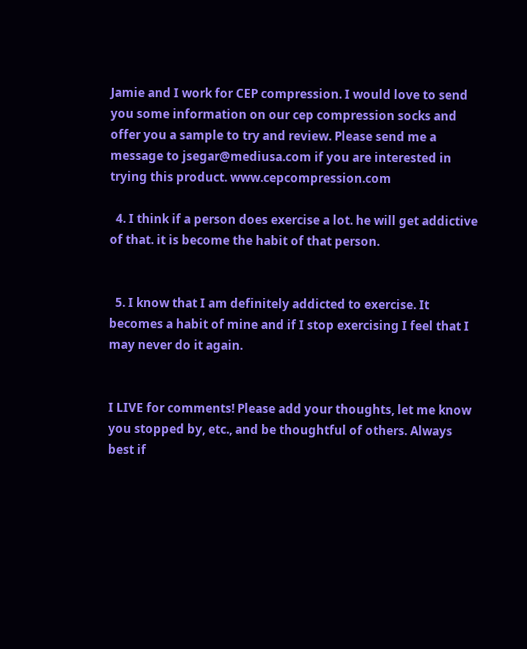Jamie and I work for CEP compression. I would love to send you some information on our cep compression socks and offer you a sample to try and review. Please send me a message to jsegar@mediusa.com if you are interested in trying this product. www.cepcompression.com

  4. I think if a person does exercise a lot. he will get addictive of that. it is become the habit of that person.


  5. I know that I am definitely addicted to exercise. It becomes a habit of mine and if I stop exercising I feel that I may never do it again.


I LIVE for comments! Please add your thoughts, let me know you stopped by, etc., and be thoughtful of others. Always best if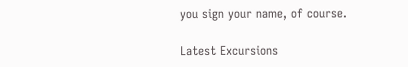you sign your name, of course.

Latest Excursions